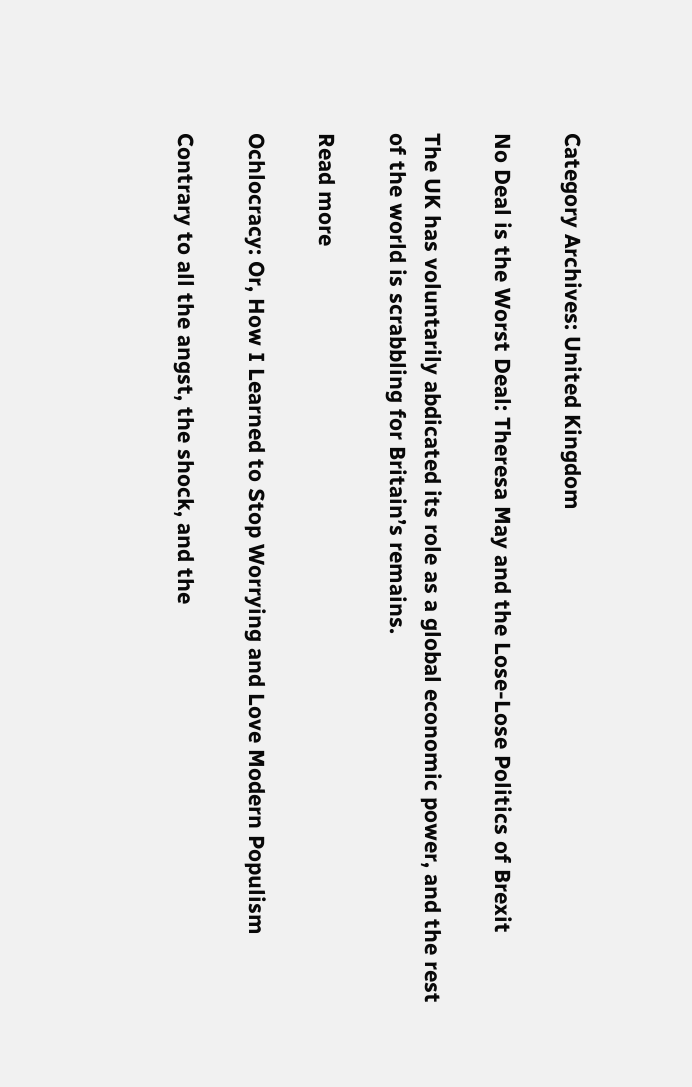Category Archives: United Kingdom

No Deal is the Worst Deal: Theresa May and the Lose-Lose Politics of Brexit

The UK has voluntarily abdicated its role as a global economic power, and the rest of the world is scrabbling for Britain’s remains.

Read more

Ochlocracy: Or, How I Learned to Stop Worrying and Love Modern Populism

Contrary to all the angst, the shock, and the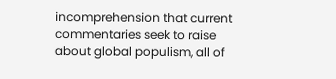incomprehension that current commentaries seek to raise about global populism, all of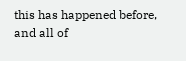this has happened before, and all of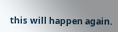this will happen again.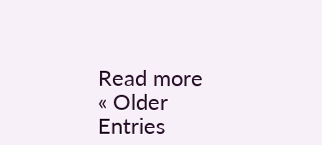Read more
« Older Entries